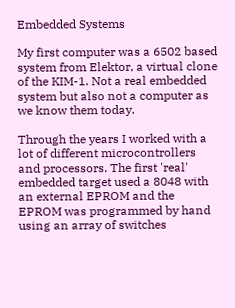Embedded Systems

My first computer was a 6502 based system from Elektor, a virtual clone of the KIM-1. Not a real embedded system but also not a computer as we know them today.

Through the years I worked with a lot of different microcontrollers and processors. The first 'real' embedded target used a 8048 with an external EPROM and the EPROM was programmed by hand using an array of switches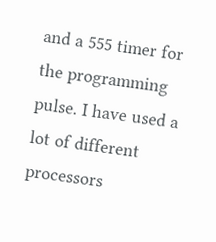and a 555 timer for the programming pulse. I have used a lot of different processors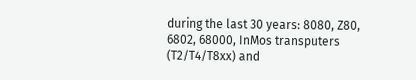during the last 30 years: 8080, Z80, 6802, 68000, InMos transputers (T2/T4/T8xx) and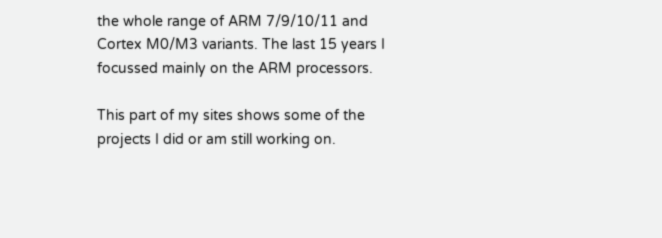the whole range of ARM 7/9/10/11 and Cortex M0/M3 variants. The last 15 years I focussed mainly on the ARM processors.

This part of my sites shows some of the projects I did or am still working on.